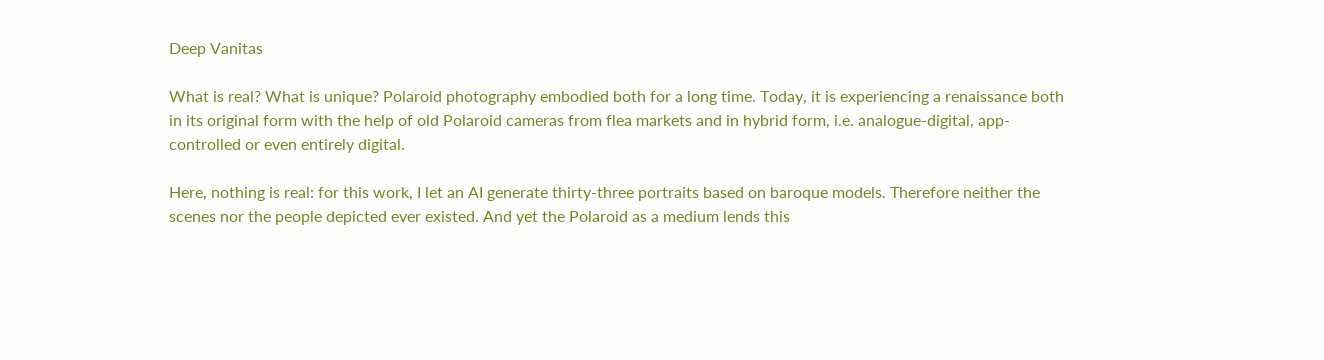Deep Vanitas

What is real? What is unique? Polaroid photography embodied both for a long time. Today, it is experiencing a renaissance both in its original form with the help of old Polaroid cameras from flea markets and in hybrid form, i.e. analogue-digital, app-controlled or even entirely digital.

Here, nothing is real: for this work, I let an AI generate thirty-three portraits based on baroque models. Therefore neither the scenes nor the people depicted ever existed. And yet the Polaroid as a medium lends this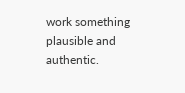work something plausible and authentic.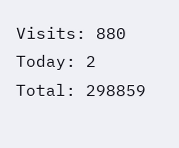Visits: 880
Today: 2
Total: 298859